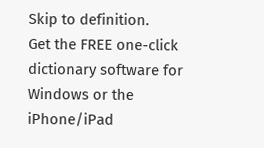Skip to definition.
Get the FREE one-click dictionary software for Windows or the iPhone/iPad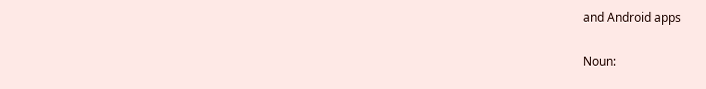and Android apps

Noun: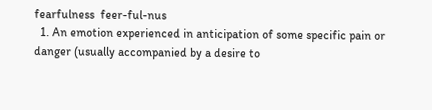fearfulness  feer-ful-nus
  1. An emotion experienced in anticipation of some specific pain or danger (usually accompanied by a desire to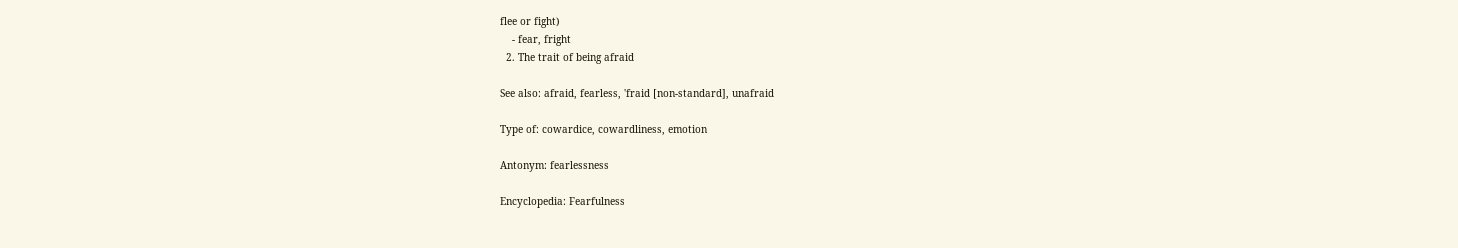flee or fight)
    - fear, fright
  2. The trait of being afraid

See also: afraid, fearless, 'fraid [non-standard], unafraid

Type of: cowardice, cowardliness, emotion

Antonym: fearlessness

Encyclopedia: Fearfulness